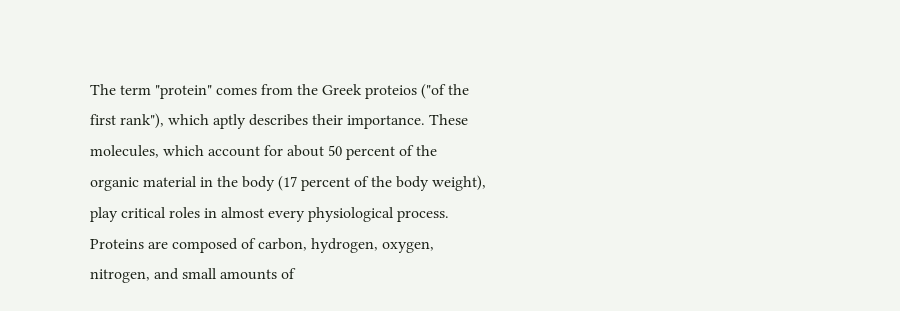The term "protein" comes from the Greek proteios ("of the first rank"), which aptly describes their importance. These molecules, which account for about 50 percent of the organic material in the body (17 percent of the body weight), play critical roles in almost every physiological process. Proteins are composed of carbon, hydrogen, oxygen, nitrogen, and small amounts of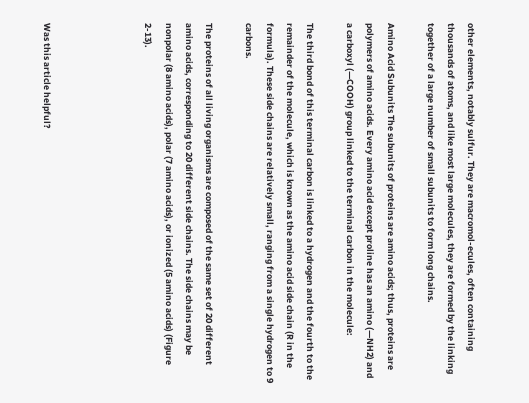other elements, notably sulfur. They are macromol-ecules, often containing thousands of atoms, and like most large molecules, they are formed by the linking together of a large number of small subunits to form long chains.

Amino Acid Subunits The subunits of proteins are amino acids; thus, proteins are polymers of amino acids. Every amino acid except proline has an amino (—NH2) and a carboxyl (—COOH) group linked to the terminal carbon in the molecule:

The third bond of this terminal carbon is linked to a hydrogen and the fourth to the remainder of the molecule, which is known as the amino acid side chain (R in the formula). These side chains are relatively small, ranging from a single hydrogen to 9 carbons.

The proteins of all living organisms are composed of the same set of 20 different amino acids, corresponding to 20 different side chains. The side chains may be nonpolar (8 amino acids), polar (7 amino acids), or ionized (5 amino acids) (Figure 2-13).




Was this article helpful?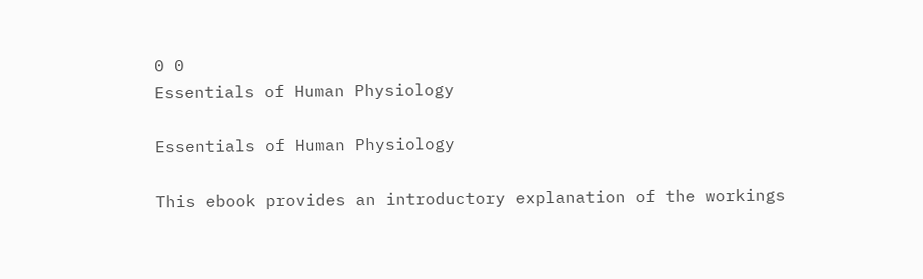0 0
Essentials of Human Physiology

Essentials of Human Physiology

This ebook provides an introductory explanation of the workings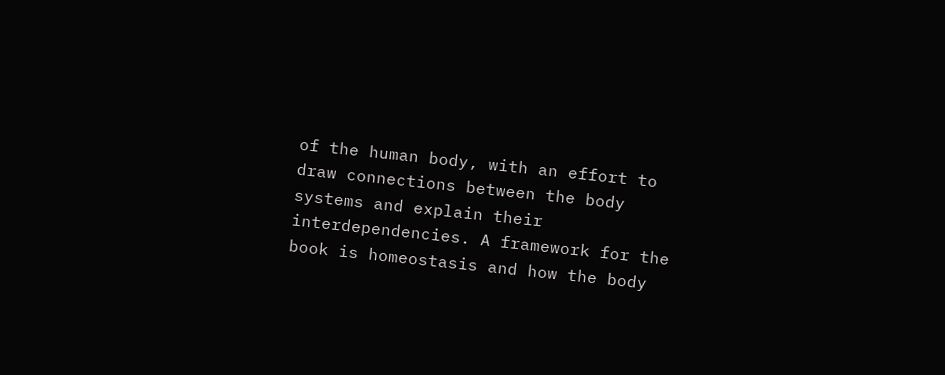of the human body, with an effort to draw connections between the body systems and explain their interdependencies. A framework for the book is homeostasis and how the body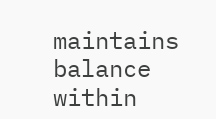maintains balance within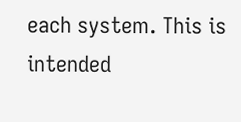each system. This is intended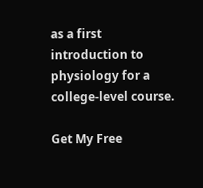as a first introduction to physiology for a college-level course.

Get My Free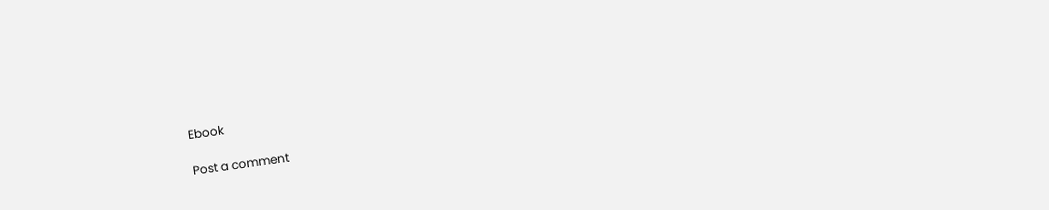Ebook

Post a comment